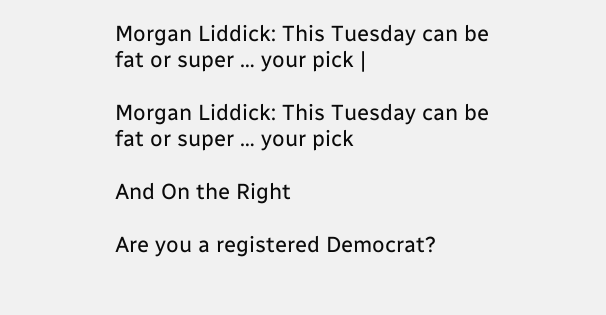Morgan Liddick: This Tuesday can be fat or super … your pick |

Morgan Liddick: This Tuesday can be fat or super … your pick

And On the Right

Are you a registered Democrat?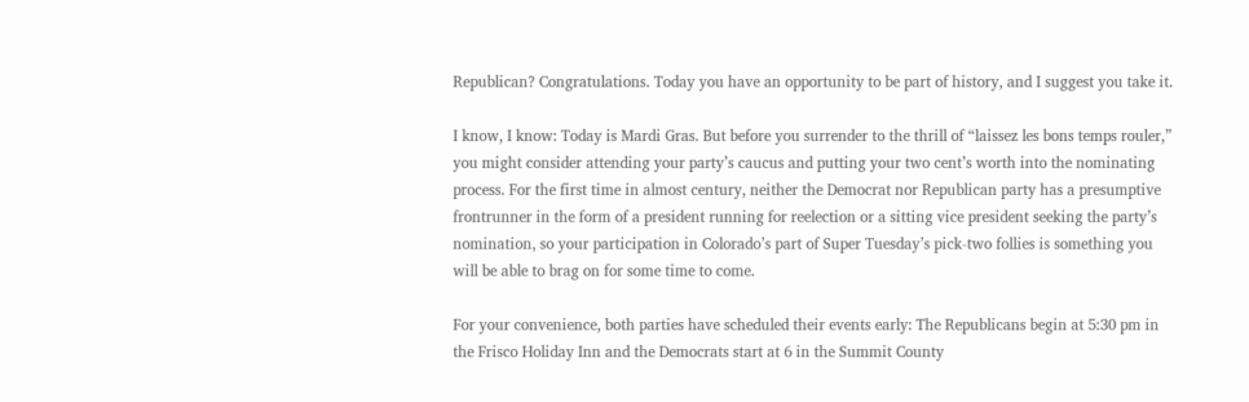Republican? Congratulations. Today you have an opportunity to be part of history, and I suggest you take it.

I know, I know: Today is Mardi Gras. But before you surrender to the thrill of “laissez les bons temps rouler,” you might consider attending your party’s caucus and putting your two cent’s worth into the nominating process. For the first time in almost century, neither the Democrat nor Republican party has a presumptive frontrunner in the form of a president running for reelection or a sitting vice president seeking the party’s nomination, so your participation in Colorado’s part of Super Tuesday’s pick-two follies is something you will be able to brag on for some time to come.

For your convenience, both parties have scheduled their events early: The Republicans begin at 5:30 pm in the Frisco Holiday Inn and the Democrats start at 6 in the Summit County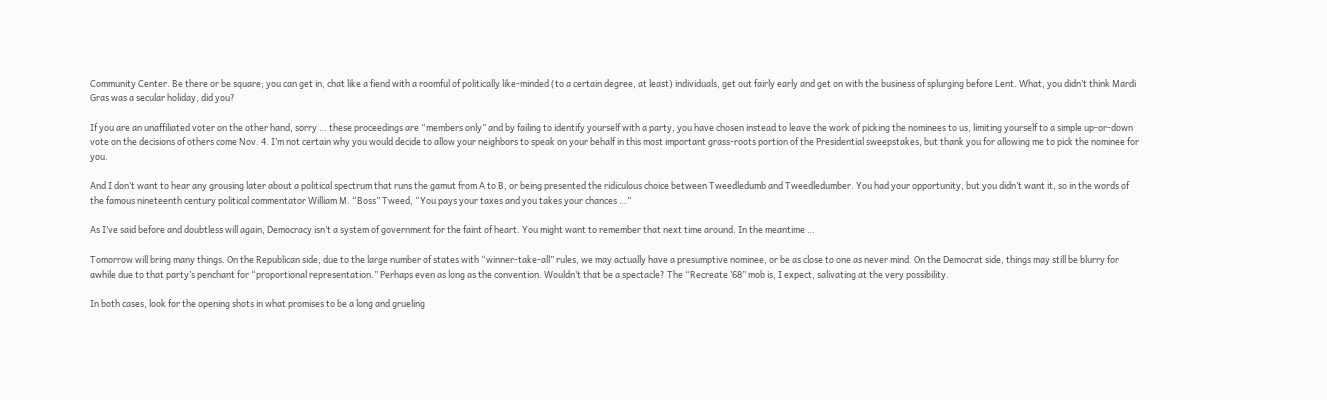Community Center. Be there or be square; you can get in, chat like a fiend with a roomful of politically like-minded (to a certain degree, at least) individuals, get out fairly early and get on with the business of splurging before Lent. What, you didn’t think Mardi Gras was a secular holiday, did you?

If you are an unaffiliated voter on the other hand, sorry … these proceedings are “members only” and by failing to identify yourself with a party, you have chosen instead to leave the work of picking the nominees to us, limiting yourself to a simple up-or-down vote on the decisions of others come Nov. 4. I’m not certain why you would decide to allow your neighbors to speak on your behalf in this most important grass-roots portion of the Presidential sweepstakes, but thank you for allowing me to pick the nominee for you.

And I don’t want to hear any grousing later about a political spectrum that runs the gamut from A to B, or being presented the ridiculous choice between Tweedledumb and Tweedledumber. You had your opportunity, but you didn’t want it, so in the words of the famous nineteenth century political commentator William M. “Boss” Tweed, “You pays your taxes and you takes your chances …”

As I’ve said before and doubtless will again, Democracy isn’t a system of government for the faint of heart. You might want to remember that next time around. In the meantime …

Tomorrow will bring many things. On the Republican side, due to the large number of states with “winner-take-all” rules, we may actually have a presumptive nominee, or be as close to one as never mind. On the Democrat side, things may still be blurry for awhile due to that party’s penchant for “proportional representation.” Perhaps even as long as the convention. Wouldn’t that be a spectacle? The “Recreate ’68” mob is, I expect, salivating at the very possibility.

In both cases, look for the opening shots in what promises to be a long and grueling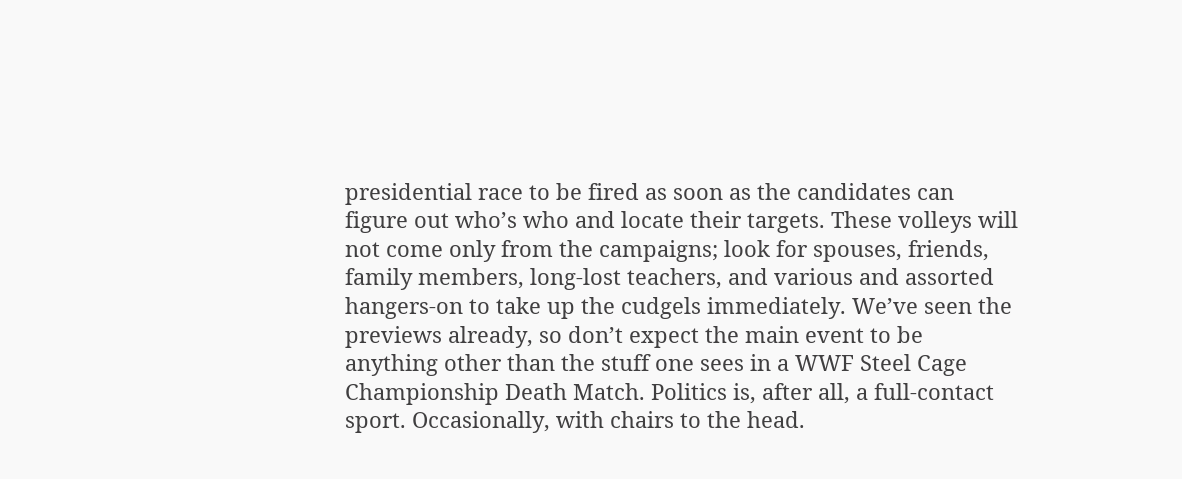presidential race to be fired as soon as the candidates can figure out who’s who and locate their targets. These volleys will not come only from the campaigns; look for spouses, friends, family members, long-lost teachers, and various and assorted hangers-on to take up the cudgels immediately. We’ve seen the previews already, so don’t expect the main event to be anything other than the stuff one sees in a WWF Steel Cage Championship Death Match. Politics is, after all, a full-contact sport. Occasionally, with chairs to the head.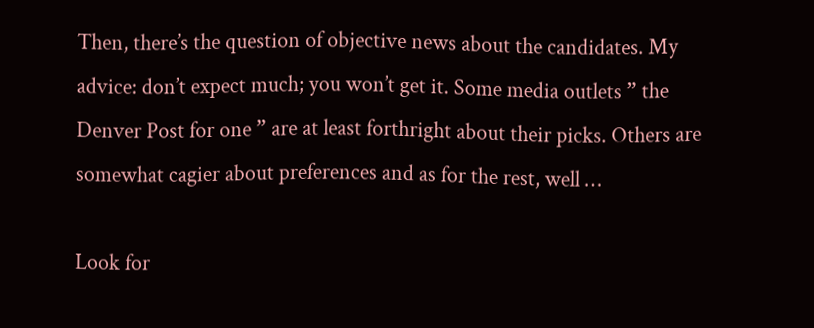Then, there’s the question of objective news about the candidates. My advice: don’t expect much; you won’t get it. Some media outlets ” the Denver Post for one ” are at least forthright about their picks. Others are somewhat cagier about preferences and as for the rest, well …

Look for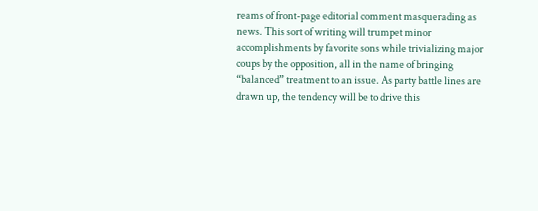reams of front-page editorial comment masquerading as news. This sort of writing will trumpet minor accomplishments by favorite sons while trivializing major coups by the opposition, all in the name of bringing “balanced” treatment to an issue. As party battle lines are drawn up, the tendency will be to drive this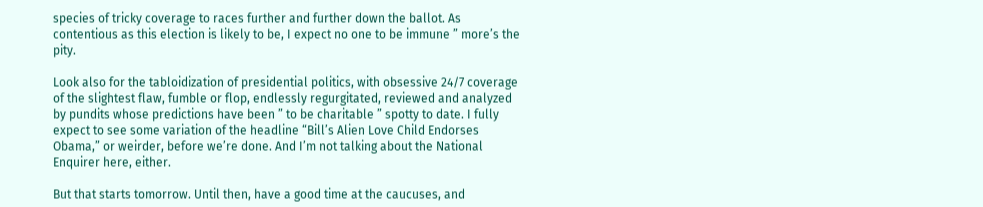species of tricky coverage to races further and further down the ballot. As contentious as this election is likely to be, I expect no one to be immune ” more’s the pity.

Look also for the tabloidization of presidential politics, with obsessive 24/7 coverage of the slightest flaw, fumble or flop, endlessly regurgitated, reviewed and analyzed by pundits whose predictions have been ” to be charitable ” spotty to date. I fully expect to see some variation of the headline “Bill’s Alien Love Child Endorses Obama,” or weirder, before we’re done. And I’m not talking about the National Enquirer here, either.

But that starts tomorrow. Until then, have a good time at the caucuses, and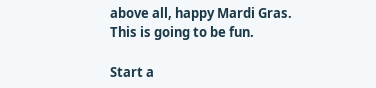above all, happy Mardi Gras. This is going to be fun.

Start a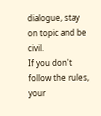dialogue, stay on topic and be civil.
If you don't follow the rules, your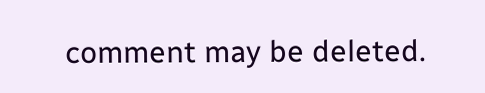comment may be deleted.